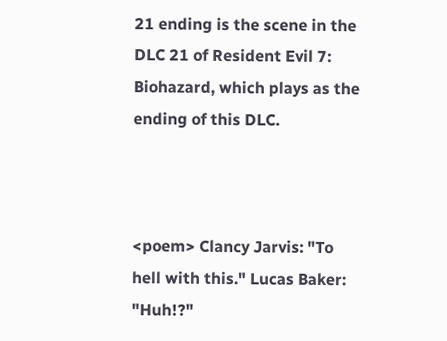21 ending is the scene in the DLC 21 of Resident Evil 7: Biohazard, which plays as the ending of this DLC.



<poem> Clancy Jarvis: "To hell with this." Lucas Baker: "Huh!?"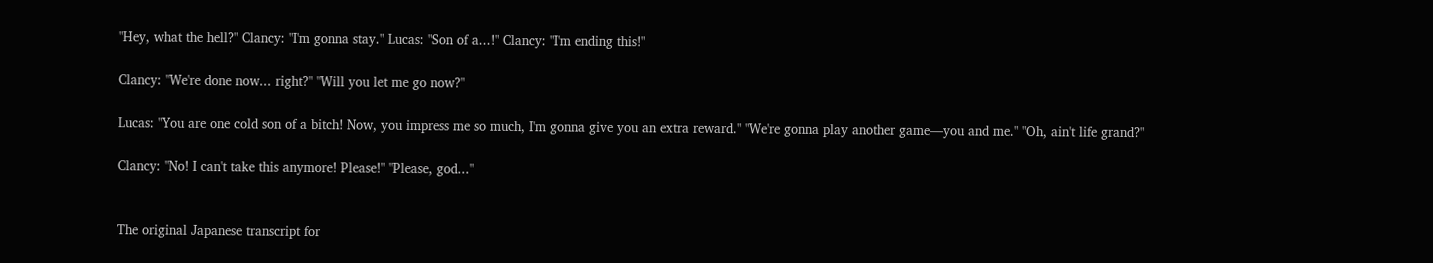"Hey, what the hell?" Clancy: "I'm gonna stay." Lucas: "Son of a...!" Clancy: "I'm ending this!"

Clancy: "We're done now... right?" "Will you let me go now?"

Lucas: "You are one cold son of a bitch! Now, you impress me so much, I'm gonna give you an extra reward." "We're gonna play another game—you and me." "Oh, ain't life grand?"

Clancy: "No! I can't take this anymore! Please!" "Please, god..."


The original Japanese transcript for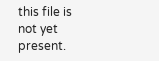this file is not yet present.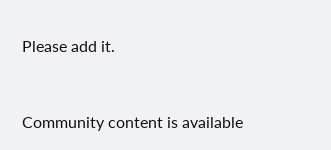Please add it.


Community content is available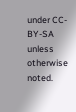under CC-BY-SA unless otherwise noted.